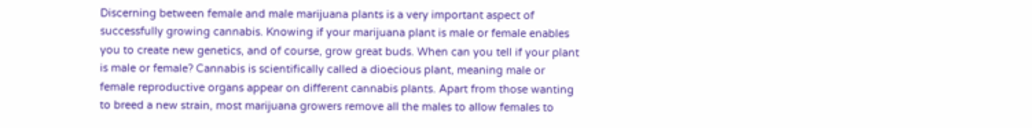Discerning between female and male marijuana plants is a very important aspect of successfully growing cannabis. Knowing if your marijuana plant is male or female enables you to create new genetics, and of course, grow great buds. When can you tell if your plant is male or female? Cannabis is scientifically called a dioecious plant, meaning male or female reproductive organs appear on different cannabis plants. Apart from those wanting to breed a new strain, most marijuana growers remove all the males to allow females to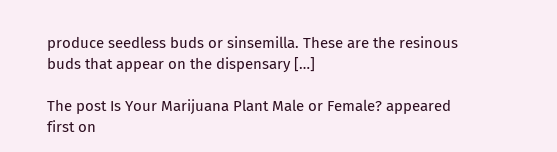produce seedless buds or sinsemilla. These are the resinous buds that appear on the dispensary […]

The post Is Your Marijuana Plant Male or Female? appeared first on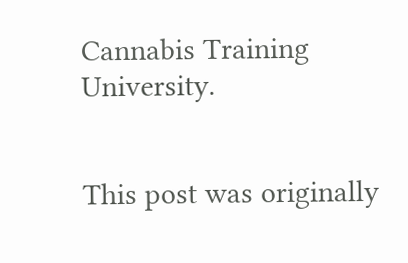Cannabis Training University.


This post was originally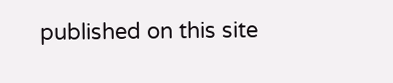published on this site